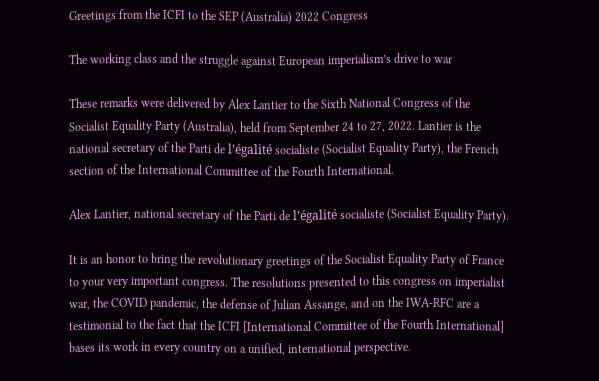Greetings from the ICFI to the SEP (Australia) 2022 Congress

The working class and the struggle against European imperialism’s drive to war

These remarks were delivered by Alex Lantier to the Sixth National Congress of the Socialist Equality Party (Australia), held from September 24 to 27, 2022. Lantier is the national secretary of the Parti de l’égalité socialiste (Socialist Equality Party), the French section of the International Committee of the Fourth International.

Alex Lantier, national secretary of the Parti de l’égalité socialiste (Socialist Equality Party).

It is an honor to bring the revolutionary greetings of the Socialist Equality Party of France to your very important congress. The resolutions presented to this congress on imperialist war, the COVID pandemic, the defense of Julian Assange, and on the IWA-RFC are a testimonial to the fact that the ICFI [International Committee of the Fourth International] bases its work in every country on a unified, international perspective.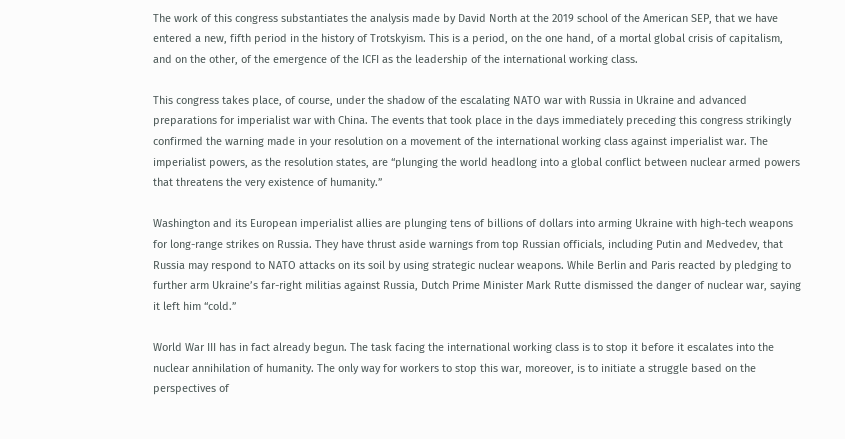The work of this congress substantiates the analysis made by David North at the 2019 school of the American SEP, that we have entered a new, fifth period in the history of Trotskyism. This is a period, on the one hand, of a mortal global crisis of capitalism, and on the other, of the emergence of the ICFI as the leadership of the international working class.

This congress takes place, of course, under the shadow of the escalating NATO war with Russia in Ukraine and advanced preparations for imperialist war with China. The events that took place in the days immediately preceding this congress strikingly confirmed the warning made in your resolution on a movement of the international working class against imperialist war. The imperialist powers, as the resolution states, are “plunging the world headlong into a global conflict between nuclear armed powers that threatens the very existence of humanity.”

Washington and its European imperialist allies are plunging tens of billions of dollars into arming Ukraine with high-tech weapons for long-range strikes on Russia. They have thrust aside warnings from top Russian officials, including Putin and Medvedev, that Russia may respond to NATO attacks on its soil by using strategic nuclear weapons. While Berlin and Paris reacted by pledging to further arm Ukraine’s far-right militias against Russia, Dutch Prime Minister Mark Rutte dismissed the danger of nuclear war, saying it left him “cold.”

World War III has in fact already begun. The task facing the international working class is to stop it before it escalates into the nuclear annihilation of humanity. The only way for workers to stop this war, moreover, is to initiate a struggle based on the perspectives of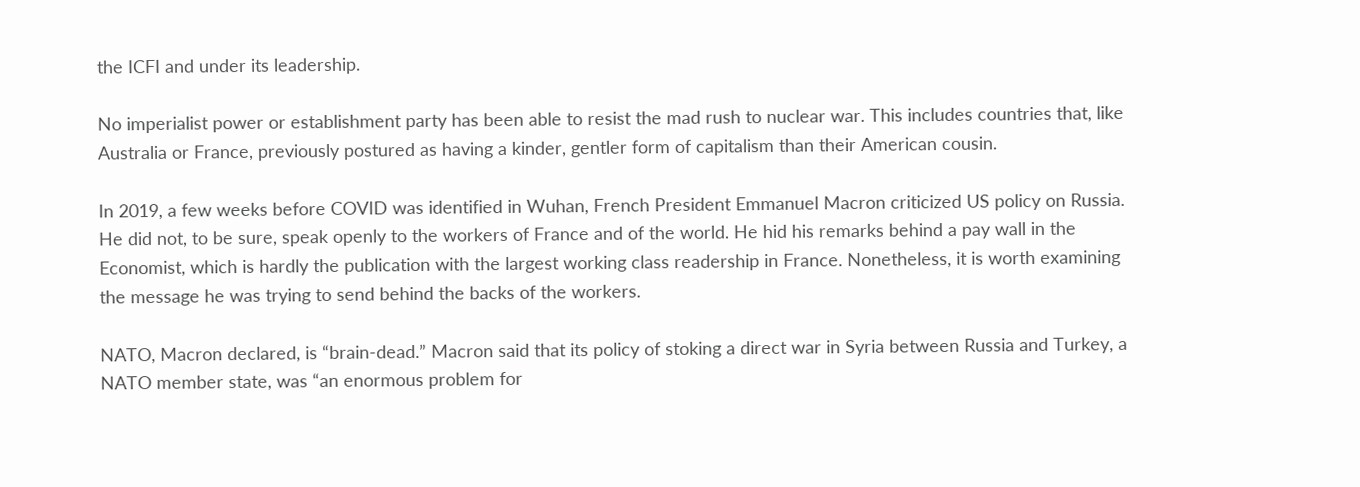the ICFI and under its leadership.

No imperialist power or establishment party has been able to resist the mad rush to nuclear war. This includes countries that, like Australia or France, previously postured as having a kinder, gentler form of capitalism than their American cousin.

In 2019, a few weeks before COVID was identified in Wuhan, French President Emmanuel Macron criticized US policy on Russia. He did not, to be sure, speak openly to the workers of France and of the world. He hid his remarks behind a pay wall in the Economist, which is hardly the publication with the largest working class readership in France. Nonetheless, it is worth examining the message he was trying to send behind the backs of the workers.

NATO, Macron declared, is “brain-dead.” Macron said that its policy of stoking a direct war in Syria between Russia and Turkey, a NATO member state, was “an enormous problem for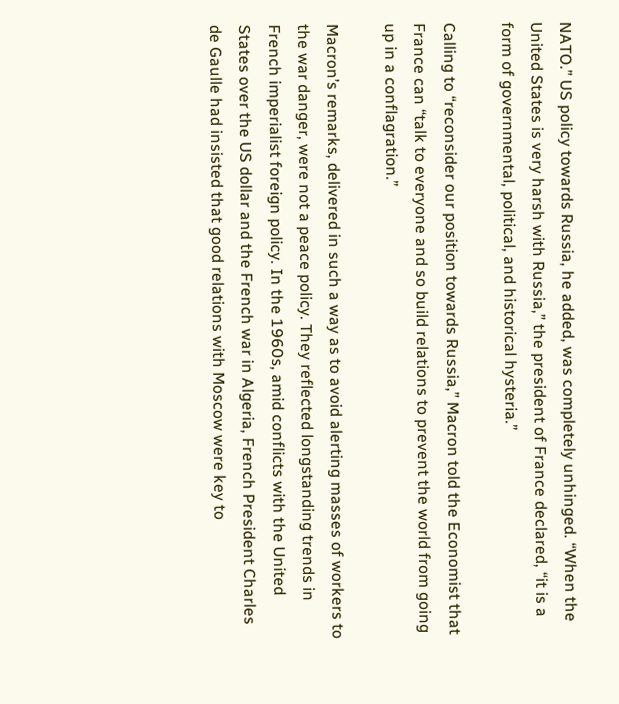NATO.” US policy towards Russia, he added, was completely unhinged. “When the United States is very harsh with Russia,” the president of France declared, “it is a form of governmental, political, and historical hysteria.”

Calling to “reconsider our position towards Russia,” Macron told the Economist that France can “talk to everyone and so build relations to prevent the world from going up in a conflagration.”

Macron’s remarks, delivered in such a way as to avoid alerting masses of workers to the war danger, were not a peace policy. They reflected longstanding trends in French imperialist foreign policy. In the 1960s, amid conflicts with the United States over the US dollar and the French war in Algeria, French President Charles de Gaulle had insisted that good relations with Moscow were key to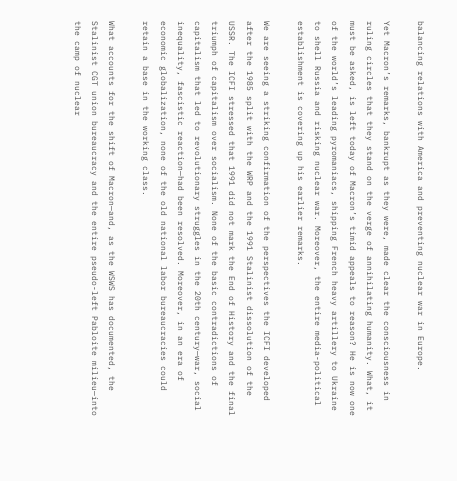balancing relations with America and preventing nuclear war in Europe.

Yet Macron’s remarks, bankrupt as they were, made clear the consciousness in ruling circles that they stand on the verge of annihilating humanity. What, it must be asked, is left today of Macron’s timid appeals to reason? He is now one of the world’s leading pyromaniacs, shipping French heavy artillery to Ukraine to shell Russia and risking nuclear war. Moreover, the entire media-political establishment is covering up his earlier remarks.

We are seeing a striking confirmation of the perspectives the ICFI developed after the 1985 split with the WRP and the 1991 Stalinist dissolution of the USSR. The ICFI stressed that 1991 did not mark the End of History and the final triumph of capitalism over socialism. None of the basic contradictions of capitalism that led to revolutionary struggles in the 20th century—war, social inequality, fascistic reaction—had been resolved. Moreover, in an era of economic globalization, none of the old national labor bureaucracies could retain a base in the working class.

What accounts for the shift of Macron—and, as the WSWS has documented, the Stalinist CGT union bureaucracy and the entire pseudo-left Pabloite milieu—into the camp of nuclear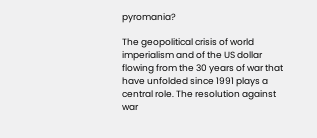pyromania?

The geopolitical crisis of world imperialism and of the US dollar flowing from the 30 years of war that have unfolded since 1991 plays a central role. The resolution against war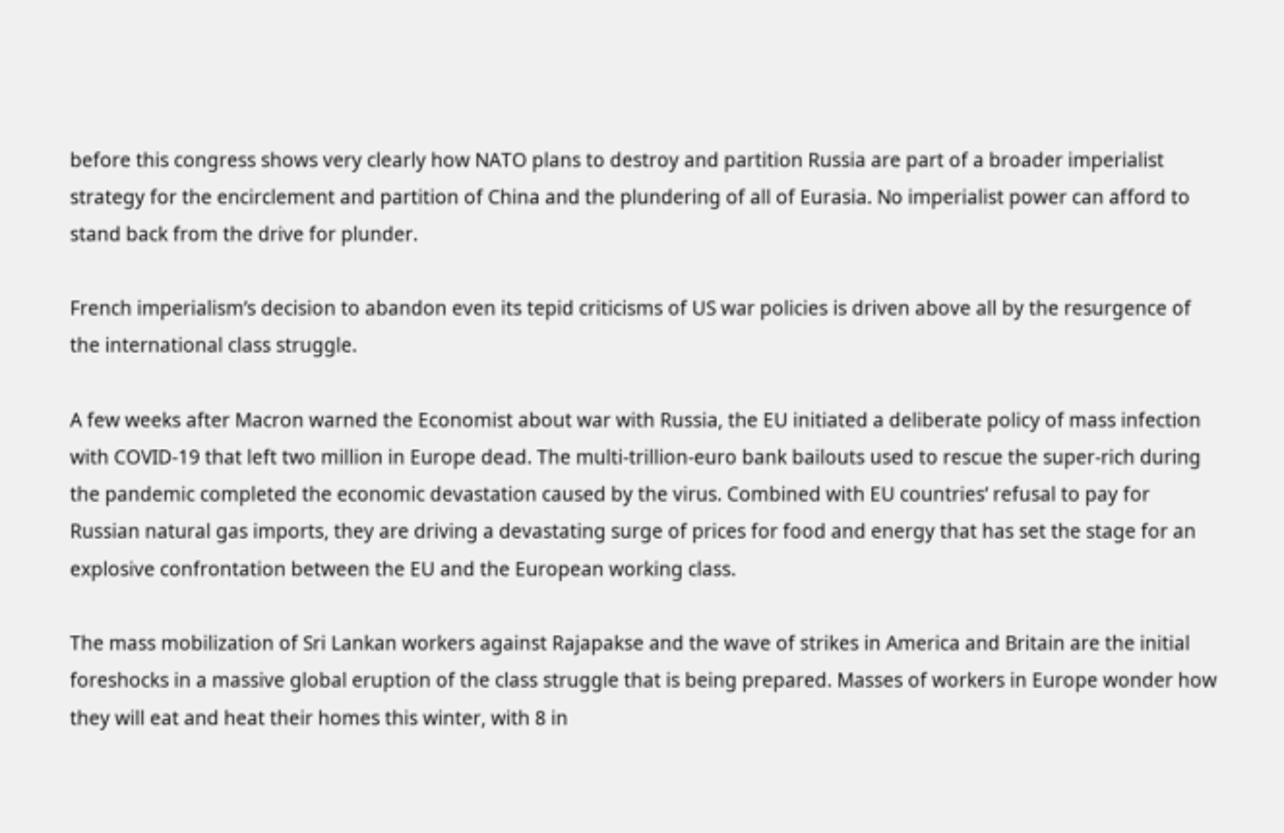before this congress shows very clearly how NATO plans to destroy and partition Russia are part of a broader imperialist strategy for the encirclement and partition of China and the plundering of all of Eurasia. No imperialist power can afford to stand back from the drive for plunder.

French imperialism’s decision to abandon even its tepid criticisms of US war policies is driven above all by the resurgence of the international class struggle.

A few weeks after Macron warned the Economist about war with Russia, the EU initiated a deliberate policy of mass infection with COVID-19 that left two million in Europe dead. The multi-trillion-euro bank bailouts used to rescue the super-rich during the pandemic completed the economic devastation caused by the virus. Combined with EU countries’ refusal to pay for Russian natural gas imports, they are driving a devastating surge of prices for food and energy that has set the stage for an explosive confrontation between the EU and the European working class.

The mass mobilization of Sri Lankan workers against Rajapakse and the wave of strikes in America and Britain are the initial foreshocks in a massive global eruption of the class struggle that is being prepared. Masses of workers in Europe wonder how they will eat and heat their homes this winter, with 8 in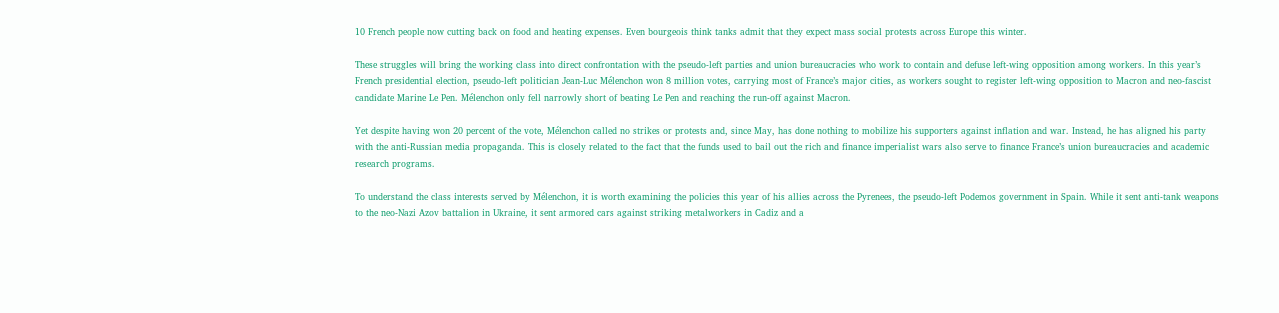10 French people now cutting back on food and heating expenses. Even bourgeois think tanks admit that they expect mass social protests across Europe this winter.

These struggles will bring the working class into direct confrontation with the pseudo-left parties and union bureaucracies who work to contain and defuse left-wing opposition among workers. In this year’s French presidential election, pseudo-left politician Jean-Luc Mélenchon won 8 million votes, carrying most of France’s major cities, as workers sought to register left-wing opposition to Macron and neo-fascist candidate Marine Le Pen. Mélenchon only fell narrowly short of beating Le Pen and reaching the run-off against Macron.

Yet despite having won 20 percent of the vote, Mélenchon called no strikes or protests and, since May, has done nothing to mobilize his supporters against inflation and war. Instead, he has aligned his party with the anti-Russian media propaganda. This is closely related to the fact that the funds used to bail out the rich and finance imperialist wars also serve to finance France’s union bureaucracies and academic research programs.

To understand the class interests served by Mélenchon, it is worth examining the policies this year of his allies across the Pyrenees, the pseudo-left Podemos government in Spain. While it sent anti-tank weapons to the neo-Nazi Azov battalion in Ukraine, it sent armored cars against striking metalworkers in Cadiz and a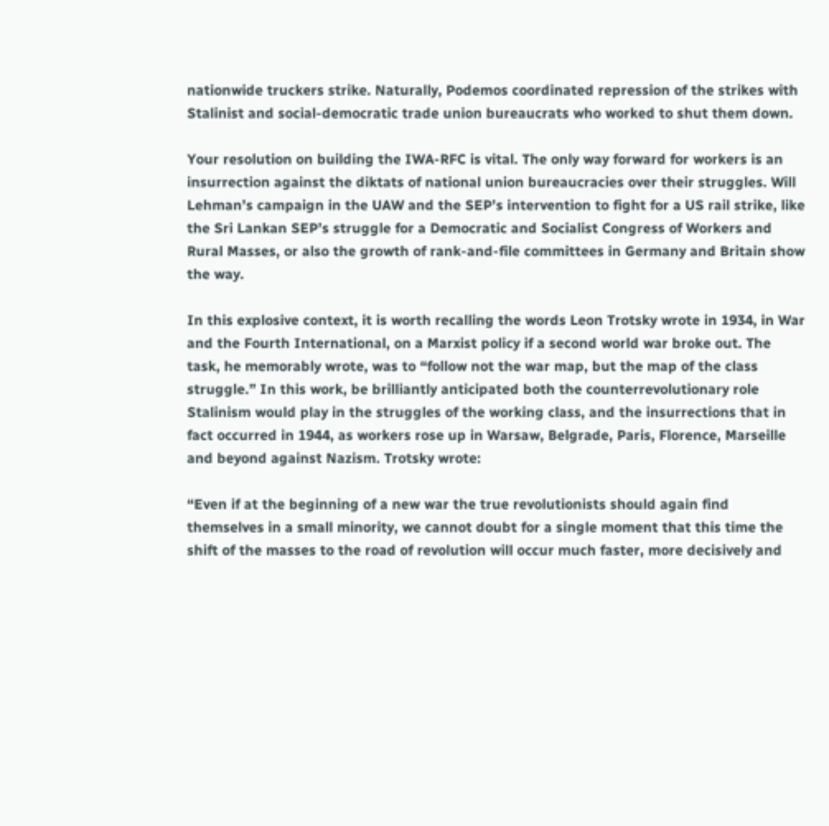nationwide truckers strike. Naturally, Podemos coordinated repression of the strikes with Stalinist and social-democratic trade union bureaucrats who worked to shut them down.

Your resolution on building the IWA-RFC is vital. The only way forward for workers is an insurrection against the diktats of national union bureaucracies over their struggles. Will Lehman’s campaign in the UAW and the SEP’s intervention to fight for a US rail strike, like the Sri Lankan SEP’s struggle for a Democratic and Socialist Congress of Workers and Rural Masses, or also the growth of rank-and-file committees in Germany and Britain show the way.

In this explosive context, it is worth recalling the words Leon Trotsky wrote in 1934, in War and the Fourth International, on a Marxist policy if a second world war broke out. The task, he memorably wrote, was to “follow not the war map, but the map of the class struggle.” In this work, be brilliantly anticipated both the counterrevolutionary role Stalinism would play in the struggles of the working class, and the insurrections that in fact occurred in 1944, as workers rose up in Warsaw, Belgrade, Paris, Florence, Marseille and beyond against Nazism. Trotsky wrote:

“Even if at the beginning of a new war the true revolutionists should again find themselves in a small minority, we cannot doubt for a single moment that this time the shift of the masses to the road of revolution will occur much faster, more decisively and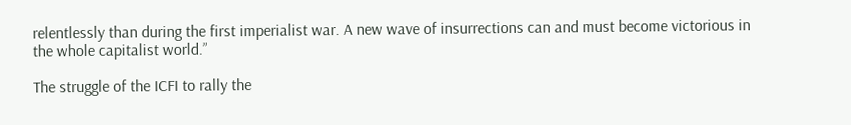relentlessly than during the first imperialist war. A new wave of insurrections can and must become victorious in the whole capitalist world.”

The struggle of the ICFI to rally the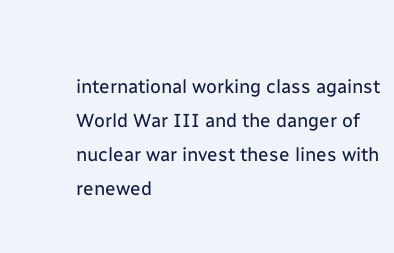international working class against World War III and the danger of nuclear war invest these lines with renewed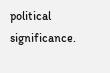political significance.